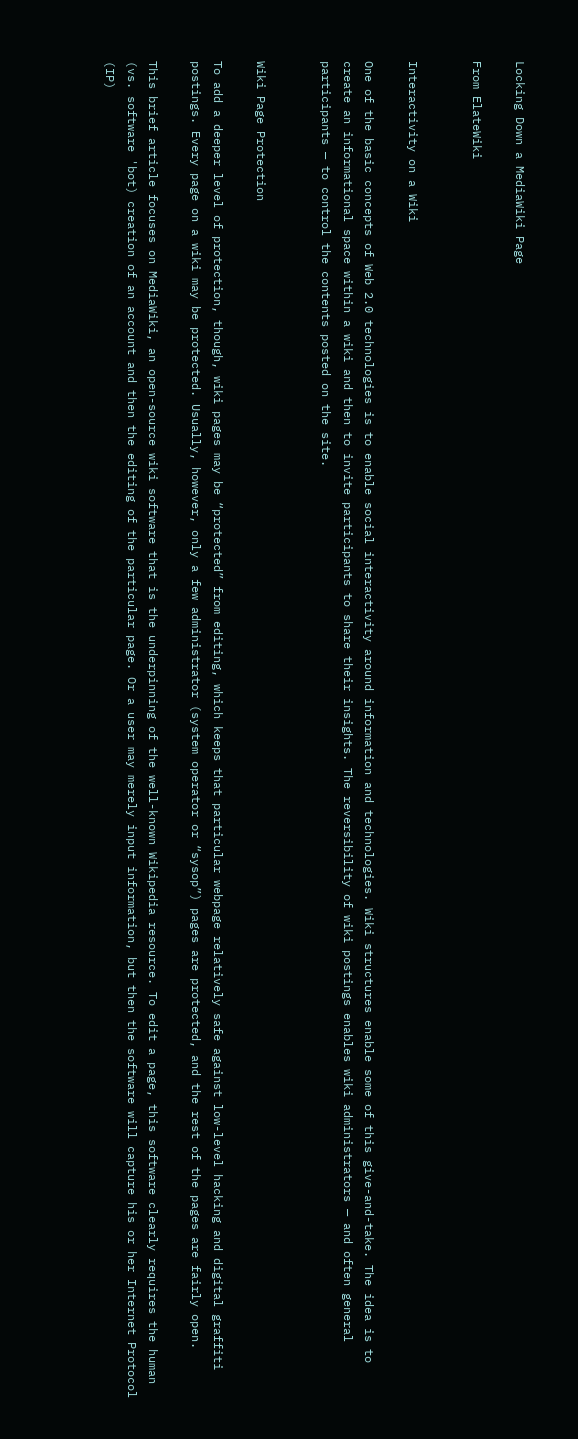Locking Down a MediaWiki Page

From ElateWiki


Interactivity on a Wiki

One of the basic concepts of Web 2.0 technologies is to enable social interactivity around information and technologies. Wiki structures enable some of this give-and-take. The idea is to create an informational space within a wiki and then to invite participants to share their insights. The reversibility of wiki postings enables wiki administrators — and often general participants — to control the contents posted on the site.


Wiki Page Protection

To add a deeper level of protection, though, wiki pages may be “protected” from editing, which keeps that particular webpage relatively safe against low-level hacking and digital graffiti postings. Every page on a wiki may be protected. Usually, however, only a few administrator (system operator or “sysop”) pages are protected, and the rest of the pages are fairly open.

This brief article focuses on MediaWiki, an open-source wiki software that is the underpinning of the well-known Wikipedia resource. To edit a page, this software clearly requires the human (vs. software 'bot) creation of an account and then the editing of the particular page. Or a user may merely input information, but then the software will capture his or her Internet Protocol (IP)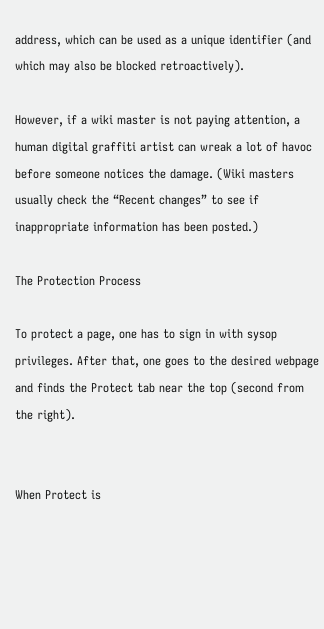address, which can be used as a unique identifier (and which may also be blocked retroactively).

However, if a wiki master is not paying attention, a human digital graffiti artist can wreak a lot of havoc before someone notices the damage. (Wiki masters usually check the “Recent changes” to see if inappropriate information has been posted.)

The Protection Process

To protect a page, one has to sign in with sysop privileges. After that, one goes to the desired webpage and finds the Protect tab near the top (second from the right).


When Protect is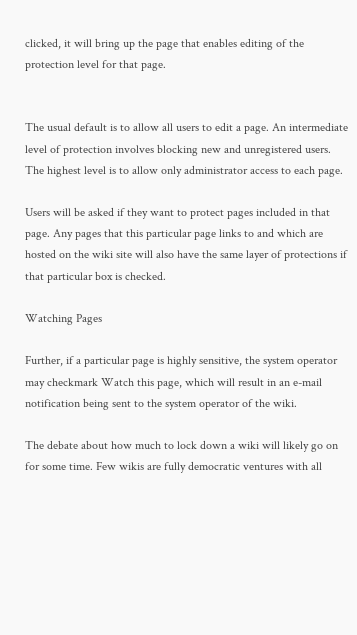clicked, it will bring up the page that enables editing of the protection level for that page.


The usual default is to allow all users to edit a page. An intermediate level of protection involves blocking new and unregistered users. The highest level is to allow only administrator access to each page.

Users will be asked if they want to protect pages included in that page. Any pages that this particular page links to and which are hosted on the wiki site will also have the same layer of protections if that particular box is checked.

Watching Pages

Further, if a particular page is highly sensitive, the system operator may checkmark Watch this page, which will result in an e-mail notification being sent to the system operator of the wiki.

The debate about how much to lock down a wiki will likely go on for some time. Few wikis are fully democratic ventures with all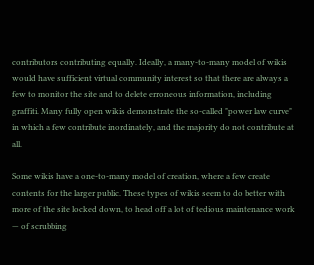contributors contributing equally. Ideally, a many-to-many model of wikis would have sufficient virtual community interest so that there are always a few to monitor the site and to delete erroneous information, including graffiti. Many fully open wikis demonstrate the so-called "power law curve" in which a few contribute inordinately, and the majority do not contribute at all.

Some wikis have a one-to-many model of creation, where a few create contents for the larger public. These types of wikis seem to do better with more of the site locked down, to head off a lot of tedious maintenance work — of scrubbing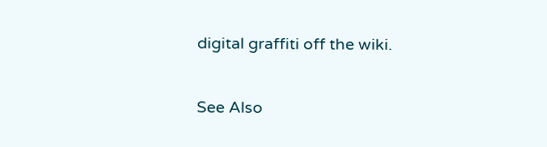digital graffiti off the wiki.

See Also